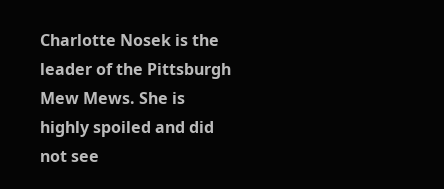Charlotte Nosek is the leader of the Pittsburgh Mew Mews. She is highly spoiled and did not see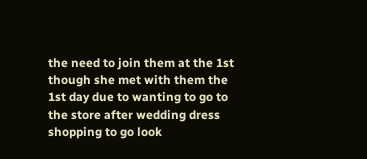the need to join them at the 1st though she met with them the 1st day due to wanting to go to the store after wedding dress shopping to go look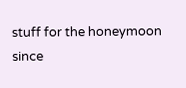stuff for the honeymoon since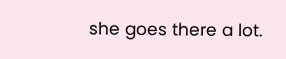she goes there a lot.